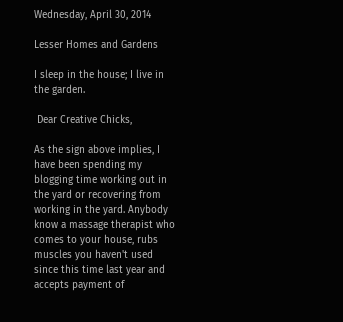Wednesday, April 30, 2014

Lesser Homes and Gardens

I sleep in the house; I live in the garden.

 Dear Creative Chicks,

As the sign above implies, I have been spending my blogging time working out in the yard or recovering from working in the yard. Anybody know a massage therapist who comes to your house, rubs muscles you haven't used since this time last year and accepts payment of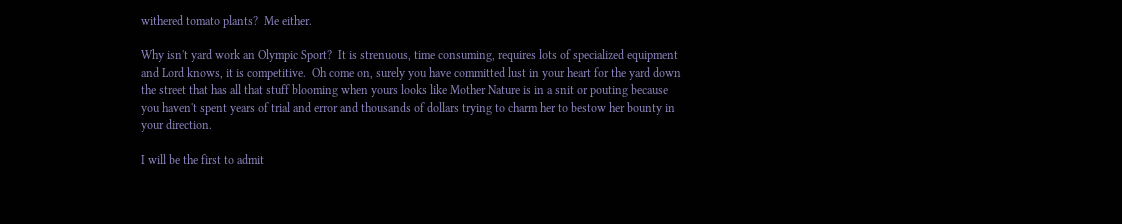withered tomato plants?  Me either.

Why isn't yard work an Olympic Sport?  It is strenuous, time consuming, requires lots of specialized equipment and Lord knows, it is competitive.  Oh come on, surely you have committed lust in your heart for the yard down the street that has all that stuff blooming when yours looks like Mother Nature is in a snit or pouting because you haven't spent years of trial and error and thousands of dollars trying to charm her to bestow her bounty in your direction.

I will be the first to admit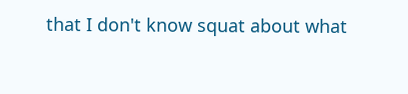that I don't know squat about what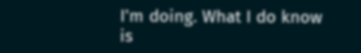I'm doing. What I do know is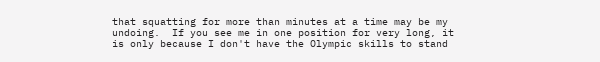that squatting for more than minutes at a time may be my undoing.  If you see me in one position for very long, it is only because I don't have the Olympic skills to stand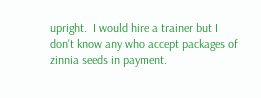upright.  I would hire a trainer but I don't know any who accept packages of zinnia seeds in payment.